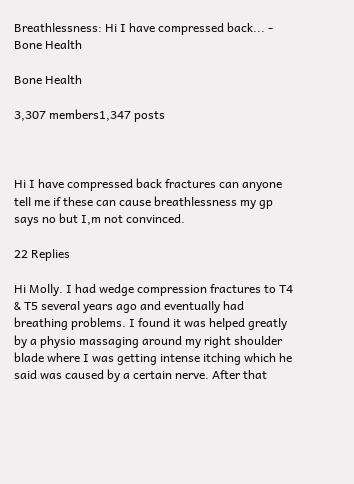Breathlessness: Hi I have compressed back... - Bone Health

Bone Health

3,307 members1,347 posts



Hi I have compressed back fractures can anyone tell me if these can cause breathlessness my gp says no but I,m not convinced.

22 Replies

Hi Molly. I had wedge compression fractures to T4 & T5 several years ago and eventually had breathing problems. I found it was helped greatly by a physio massaging around my right shoulder blade where I was getting intense itching which he said was caused by a certain nerve. After that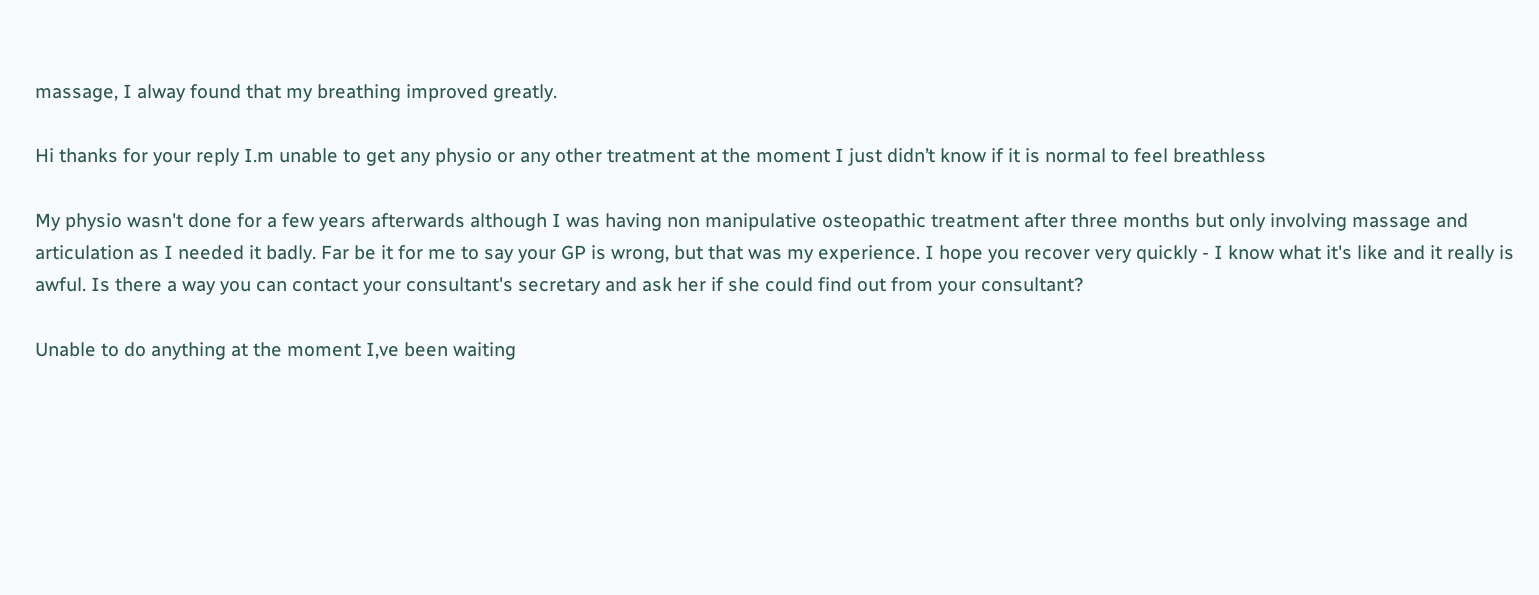massage, I alway found that my breathing improved greatly.

Hi thanks for your reply I.m unable to get any physio or any other treatment at the moment I just didn’t know if it is normal to feel breathless

My physio wasn't done for a few years afterwards although I was having non manipulative osteopathic treatment after three months but only involving massage and articulation as I needed it badly. Far be it for me to say your GP is wrong, but that was my experience. I hope you recover very quickly - I know what it's like and it really is awful. Is there a way you can contact your consultant's secretary and ask her if she could find out from your consultant?

Unable to do anything at the moment I,ve been waiting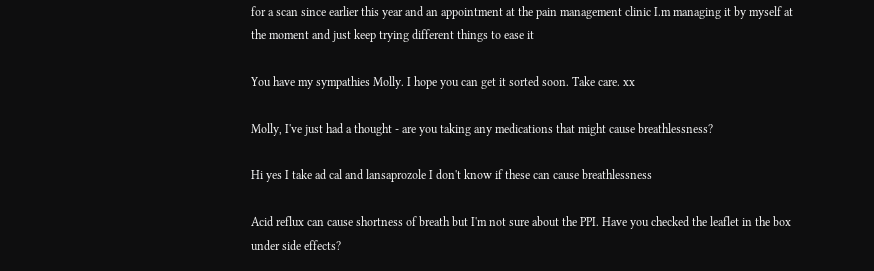for a scan since earlier this year and an appointment at the pain management clinic I.m managing it by myself at the moment and just keep trying different things to ease it

You have my sympathies Molly. I hope you can get it sorted soon. Take care. xx

Molly, I've just had a thought - are you taking any medications that might cause breathlessness?

Hi yes I take ad cal and lansaprozole I don't know if these can cause breathlessness

Acid reflux can cause shortness of breath but I'm not sure about the PPI. Have you checked the leaflet in the box under side effects?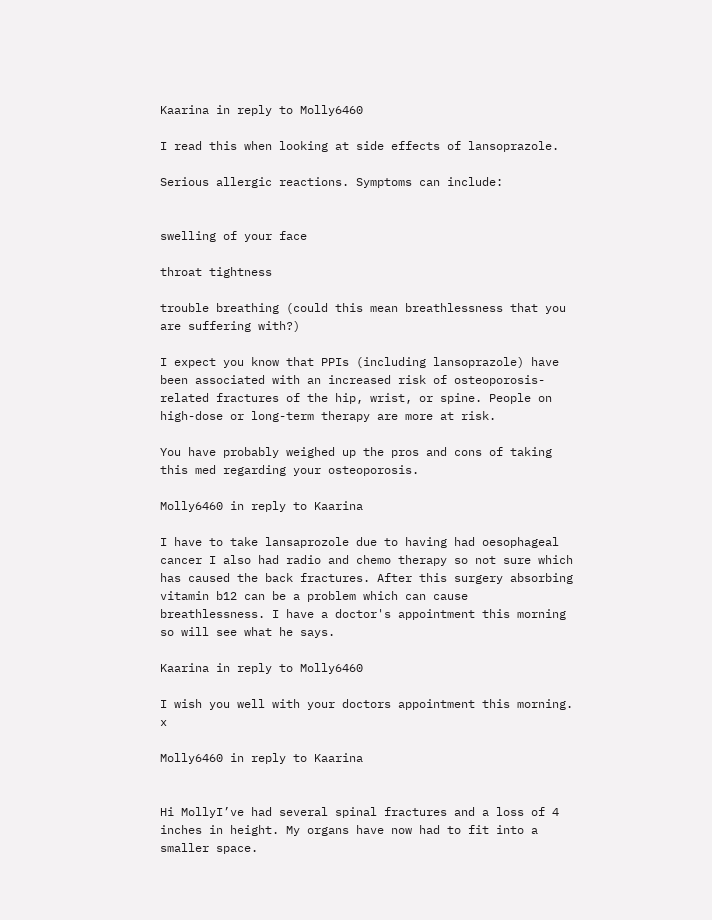Kaarina in reply to Molly6460

I read this when looking at side effects of lansoprazole.

Serious allergic reactions. Symptoms can include:


swelling of your face

throat tightness

trouble breathing (could this mean breathlessness that you are suffering with?)

I expect you know that PPIs (including lansoprazole) have been associated with an increased risk of osteoporosis-related fractures of the hip, wrist, or spine. People on high-dose or long-term therapy are more at risk.

You have probably weighed up the pros and cons of taking this med regarding your osteoporosis.

Molly6460 in reply to Kaarina

I have to take lansaprozole due to having had oesophageal cancer I also had radio and chemo therapy so not sure which has caused the back fractures. After this surgery absorbing vitamin b12 can be a problem which can cause breathlessness. I have a doctor's appointment this morning so will see what he says.

Kaarina in reply to Molly6460

I wish you well with your doctors appointment this morning. x

Molly6460 in reply to Kaarina


Hi MollyI’ve had several spinal fractures and a loss of 4 inches in height. My organs have now had to fit into a smaller space.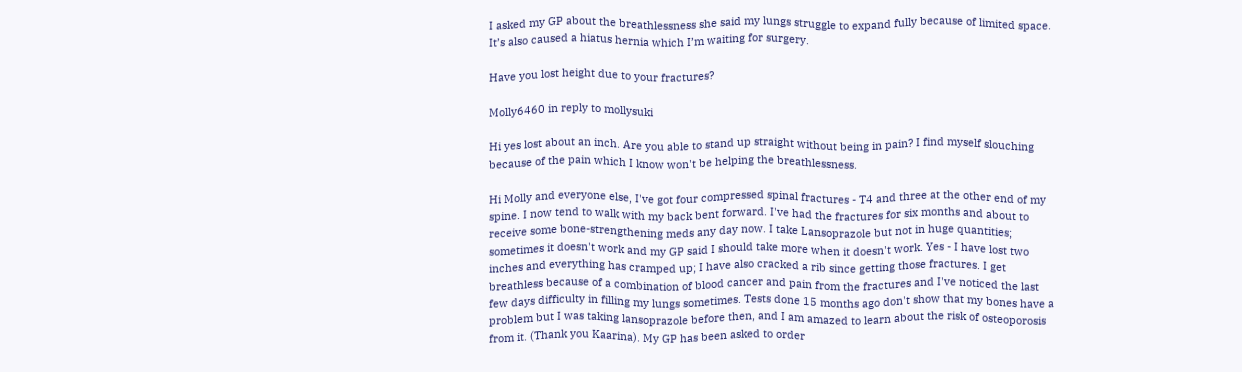I asked my GP about the breathlessness she said my lungs struggle to expand fully because of limited space. It’s also caused a hiatus hernia which I’m waiting for surgery.

Have you lost height due to your fractures?

Molly6460 in reply to mollysuki

Hi yes lost about an inch. Are you able to stand up straight without being in pain? I find myself slouching because of the pain which I know won't be helping the breathlessness.

Hi Molly and everyone else, I've got four compressed spinal fractures - T4 and three at the other end of my spine. I now tend to walk with my back bent forward. I've had the fractures for six months and about to receive some bone-strengthening meds any day now. I take Lansoprazole but not in huge quantities; sometimes it doesn't work and my GP said I should take more when it doesn't work. Yes - I have lost two inches and everything has cramped up; I have also cracked a rib since getting those fractures. I get breathless because of a combination of blood cancer and pain from the fractures and I've noticed the last few days difficulty in filling my lungs sometimes. Tests done 15 months ago don't show that my bones have a problem but I was taking lansoprazole before then, and I am amazed to learn about the risk of osteoporosis from it. (Thank you Kaarina). My GP has been asked to order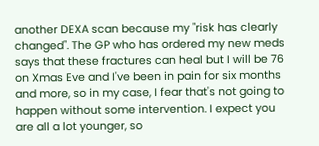another DEXA scan because my "risk has clearly changed". The GP who has ordered my new meds says that these fractures can heal but I will be 76 on Xmas Eve and I've been in pain for six months and more, so in my case, I fear that's not going to happen without some intervention. I expect you are all a lot younger, so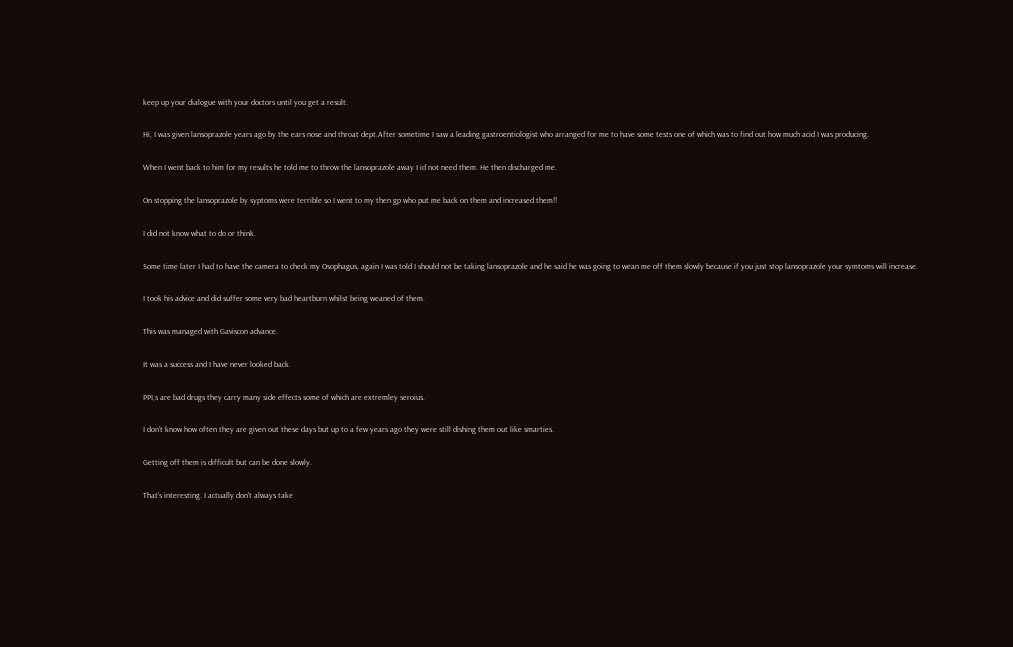keep up your dialogue with your doctors until you get a result.

Hi, I was given lansoprazole years ago by the ears nose and throat dept.After sometime I saw a leading gastroentiologist who arranged for me to have some tests one of which was to find out how much acid I was producing.

When I went back to him for my results he told me to throw the lansoprazole away I id not need them. He then discharged me.

On stopping the lansoprazole by syptoms were terrible so I went to my then gp who put me back on them and increased them!!

I did not know what to do or think.

Some time later I had to have the camera to check my Osophagus, again I was told I should not be taking lansoprazole and he said he was going to wean me off them slowly because if you just stop lansoprazole your symtoms will increase.

I took his advice and did suffer some very bad heartburn whilst being weaned of them.

This was managed with Gaviscon advance.

It was a success and I have never looked back.

PPI,s are bad drugs they carry many side effects some of which are extremley seroius.

I don't know how often they are given out these days but up to a few years ago they were still dishing them out like smarties.

Getting off them is difficult but can be done slowly.

That's interesting. I actually don't always take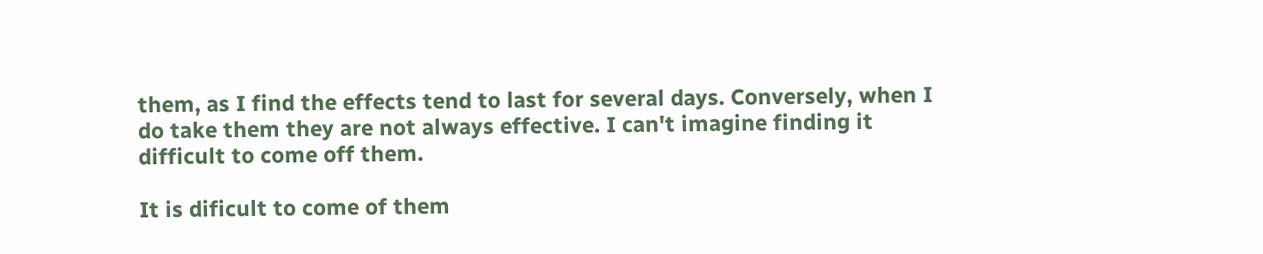them, as I find the effects tend to last for several days. Conversely, when I do take them they are not always effective. I can't imagine finding it difficult to come off them.

It is dificult to come of them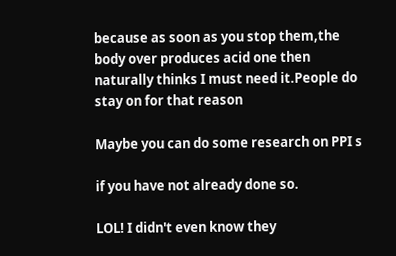because as soon as you stop them,the body over produces acid one then naturally thinks I must need it.People do stay on for that reason

Maybe you can do some research on PPI s

if you have not already done so.

LOL! I didn't even know they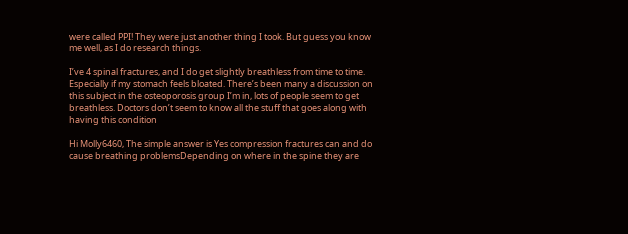were called PPI! They were just another thing I took. But guess you know me well, as I do research things.

I’ve 4 spinal fractures, and I do get slightly breathless from time to time. Especially if my stomach feels bloated. There’s been many a discussion on this subject in the osteoporosis group I’m in, lots of people seem to get breathless. Doctors don’t seem to know all the stuff that goes along with having this condition

Hi Molly6460, The simple answer is Yes compression fractures can and do cause breathing problemsDepending on where in the spine they are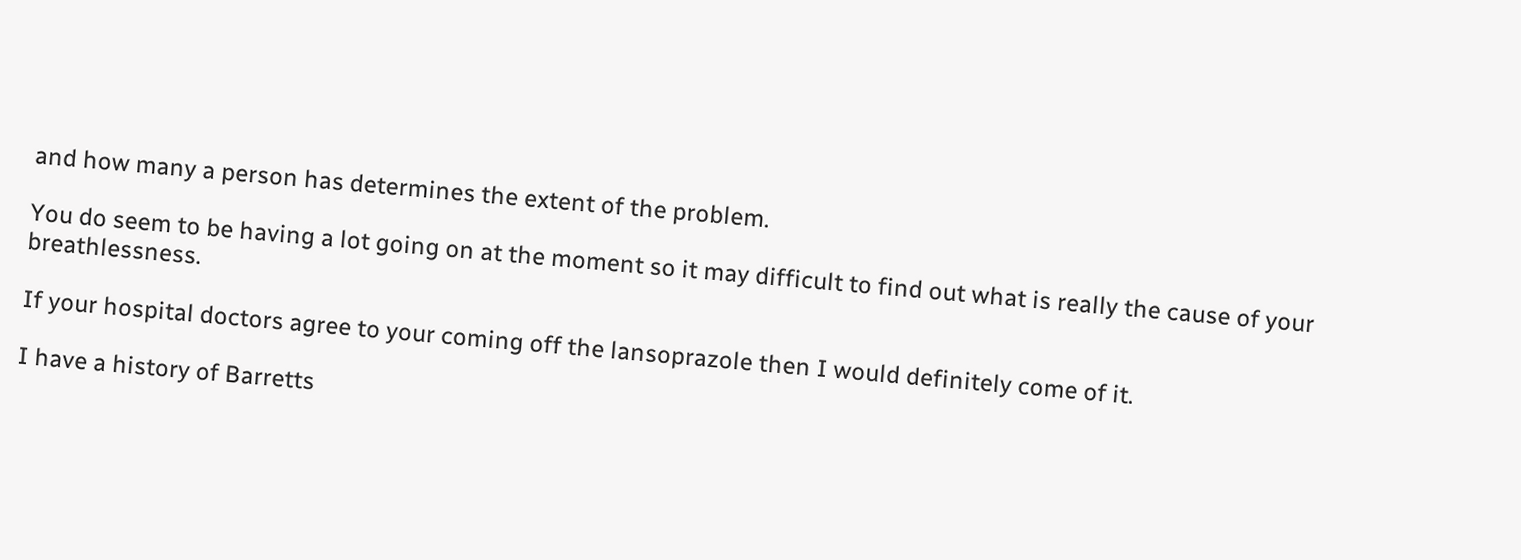and how many a person has determines the extent of the problem.

You do seem to be having a lot going on at the moment so it may difficult to find out what is really the cause of your breathlessness.

If your hospital doctors agree to your coming off the lansoprazole then I would definitely come of it.

I have a history of Barretts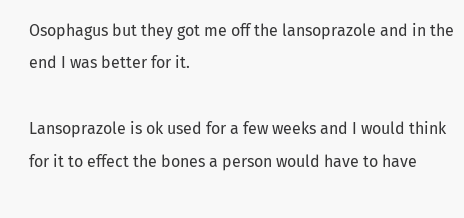Osophagus but they got me off the lansoprazole and in the end I was better for it.

Lansoprazole is ok used for a few weeks and I would think for it to effect the bones a person would have to have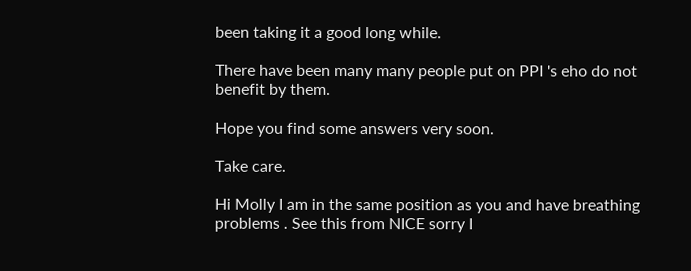been taking it a good long while.

There have been many many people put on PPI 's eho do not benefit by them.

Hope you find some answers very soon.

Take care.

Hi Molly I am in the same position as you and have breathing problems . See this from NICE sorry I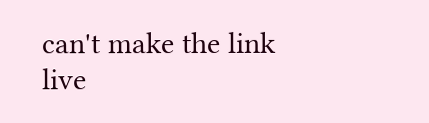can't make the link live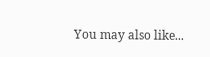You may also like...